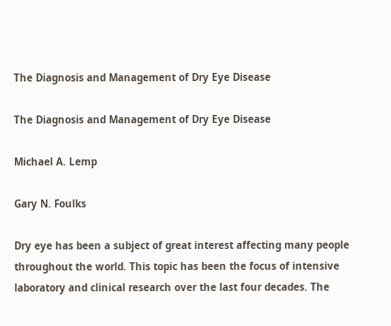The Diagnosis and Management of Dry Eye Disease

The Diagnosis and Management of Dry Eye Disease

Michael A. Lemp

Gary N. Foulks

Dry eye has been a subject of great interest affecting many people throughout the world. This topic has been the focus of intensive laboratory and clinical research over the last four decades. The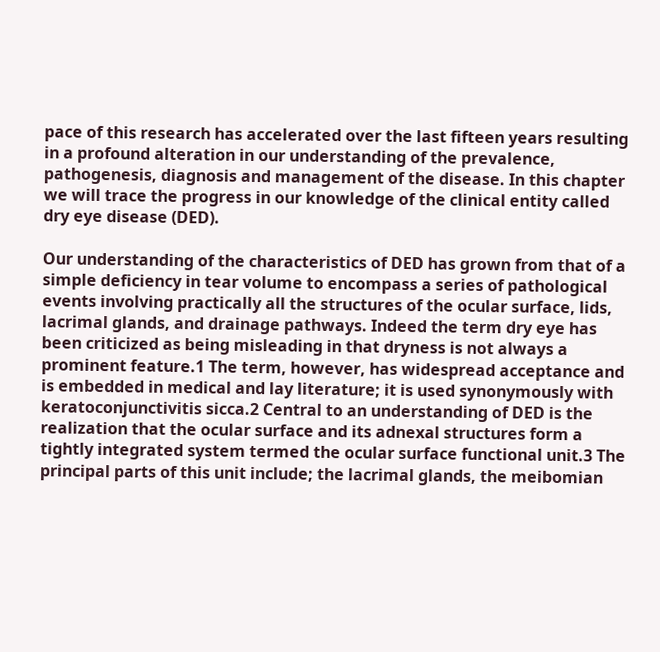pace of this research has accelerated over the last fifteen years resulting in a profound alteration in our understanding of the prevalence, pathogenesis, diagnosis and management of the disease. In this chapter we will trace the progress in our knowledge of the clinical entity called dry eye disease (DED).

Our understanding of the characteristics of DED has grown from that of a simple deficiency in tear volume to encompass a series of pathological events involving practically all the structures of the ocular surface, lids, lacrimal glands, and drainage pathways. Indeed the term dry eye has been criticized as being misleading in that dryness is not always a prominent feature.1 The term, however, has widespread acceptance and is embedded in medical and lay literature; it is used synonymously with keratoconjunctivitis sicca.2 Central to an understanding of DED is the realization that the ocular surface and its adnexal structures form a tightly integrated system termed the ocular surface functional unit.3 The principal parts of this unit include; the lacrimal glands, the meibomian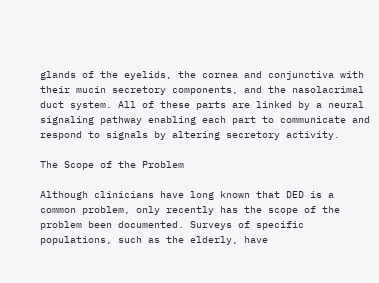glands of the eyelids, the cornea and conjunctiva with their mucin secretory components, and the nasolacrimal duct system. All of these parts are linked by a neural signaling pathway enabling each part to communicate and respond to signals by altering secretory activity.

The Scope of the Problem

Although clinicians have long known that DED is a common problem, only recently has the scope of the problem been documented. Surveys of specific populations, such as the elderly, have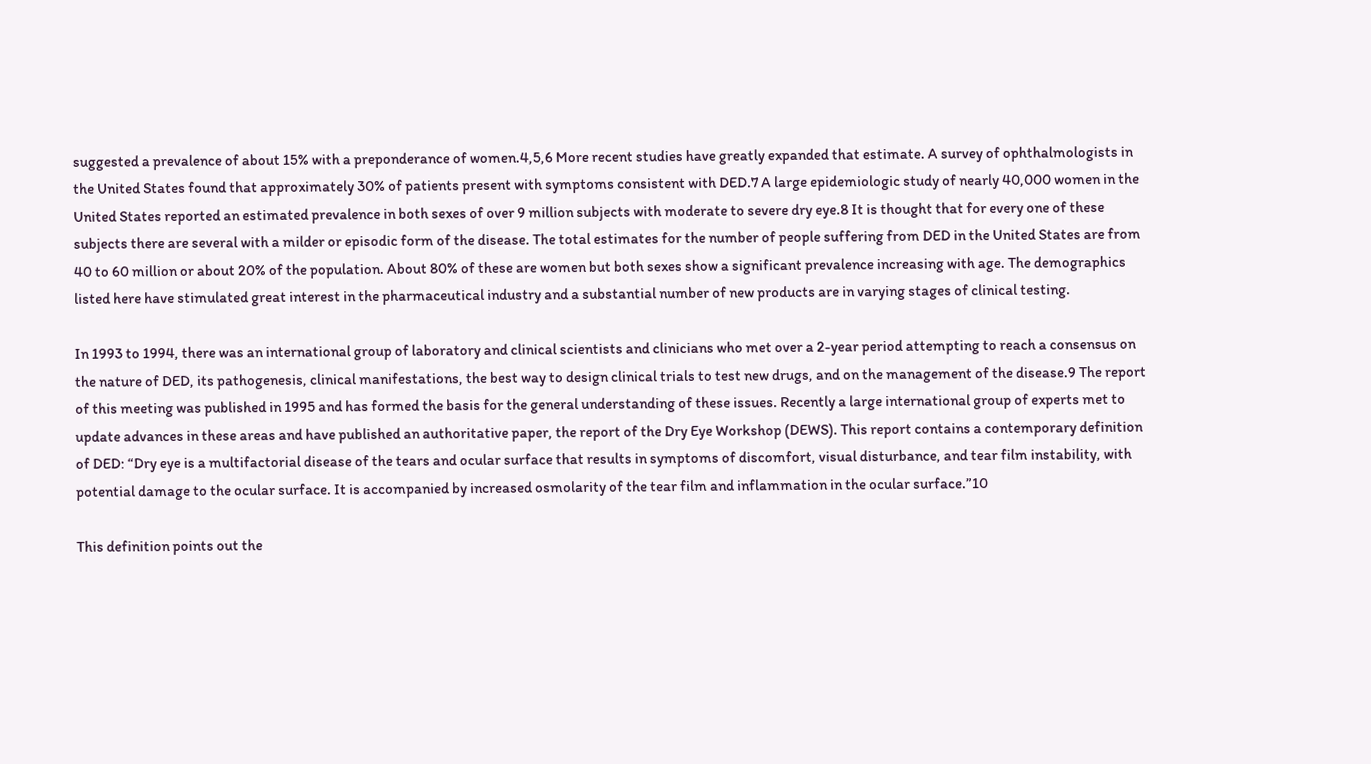suggested a prevalence of about 15% with a preponderance of women.4,5,6 More recent studies have greatly expanded that estimate. A survey of ophthalmologists in the United States found that approximately 30% of patients present with symptoms consistent with DED.7 A large epidemiologic study of nearly 40,000 women in the United States reported an estimated prevalence in both sexes of over 9 million subjects with moderate to severe dry eye.8 It is thought that for every one of these subjects there are several with a milder or episodic form of the disease. The total estimates for the number of people suffering from DED in the United States are from 40 to 60 million or about 20% of the population. About 80% of these are women but both sexes show a significant prevalence increasing with age. The demographics listed here have stimulated great interest in the pharmaceutical industry and a substantial number of new products are in varying stages of clinical testing.

In 1993 to 1994, there was an international group of laboratory and clinical scientists and clinicians who met over a 2-year period attempting to reach a consensus on the nature of DED, its pathogenesis, clinical manifestations, the best way to design clinical trials to test new drugs, and on the management of the disease.9 The report of this meeting was published in 1995 and has formed the basis for the general understanding of these issues. Recently a large international group of experts met to update advances in these areas and have published an authoritative paper, the report of the Dry Eye Workshop (DEWS). This report contains a contemporary definition of DED: “Dry eye is a multifactorial disease of the tears and ocular surface that results in symptoms of discomfort, visual disturbance, and tear film instability, with potential damage to the ocular surface. It is accompanied by increased osmolarity of the tear film and inflammation in the ocular surface.”10

This definition points out the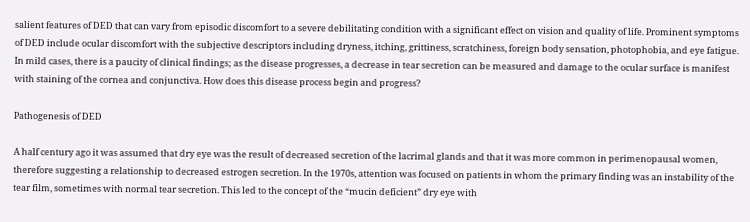salient features of DED that can vary from episodic discomfort to a severe debilitating condition with a significant effect on vision and quality of life. Prominent symptoms of DED include ocular discomfort with the subjective descriptors including dryness, itching, grittiness, scratchiness, foreign body sensation, photophobia, and eye fatigue. In mild cases, there is a paucity of clinical findings; as the disease progresses, a decrease in tear secretion can be measured and damage to the ocular surface is manifest with staining of the cornea and conjunctiva. How does this disease process begin and progress?

Pathogenesis of DED

A half century ago it was assumed that dry eye was the result of decreased secretion of the lacrimal glands and that it was more common in perimenopausal women, therefore suggesting a relationship to decreased estrogen secretion. In the 1970s, attention was focused on patients in whom the primary finding was an instability of the tear film, sometimes with normal tear secretion. This led to the concept of the “mucin deficient” dry eye with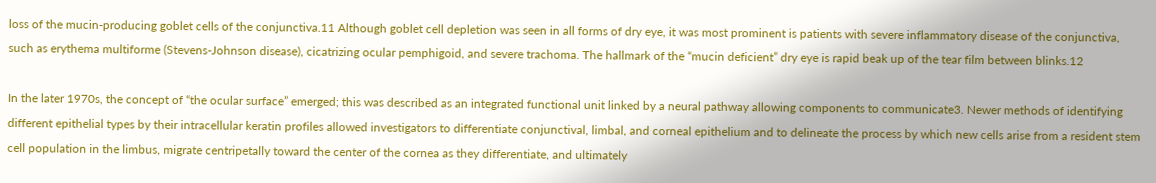loss of the mucin-producing goblet cells of the conjunctiva.11 Although goblet cell depletion was seen in all forms of dry eye, it was most prominent is patients with severe inflammatory disease of the conjunctiva, such as erythema multiforme (Stevens-Johnson disease), cicatrizing ocular pemphigoid, and severe trachoma. The hallmark of the “mucin deficient” dry eye is rapid beak up of the tear film between blinks.12

In the later 1970s, the concept of “the ocular surface” emerged; this was described as an integrated functional unit linked by a neural pathway allowing components to communicate3. Newer methods of identifying different epithelial types by their intracellular keratin profiles allowed investigators to differentiate conjunctival, limbal, and corneal epithelium and to delineate the process by which new cells arise from a resident stem cell population in the limbus, migrate centripetally toward the center of the cornea as they differentiate, and ultimately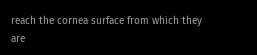reach the cornea surface from which they are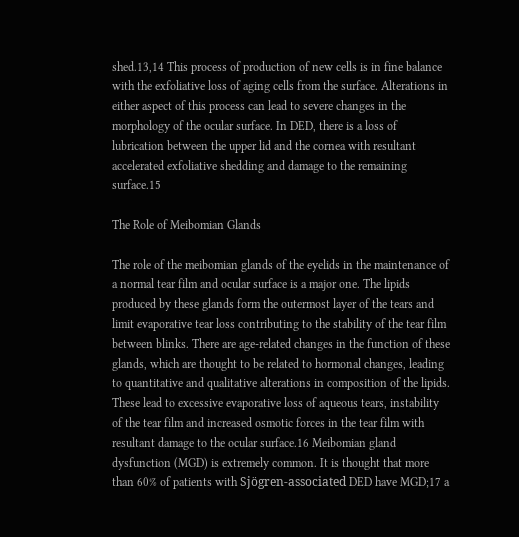shed.13,14 This process of production of new cells is in fine balance with the exfoliative loss of aging cells from the surface. Alterations in either aspect of this process can lead to severe changes in the morphology of the ocular surface. In DED, there is a loss of lubrication between the upper lid and the cornea with resultant accelerated exfoliative shedding and damage to the remaining surface.15

The Role of Meibomian Glands

The role of the meibomian glands of the eyelids in the maintenance of a normal tear film and ocular surface is a major one. The lipids produced by these glands form the outermost layer of the tears and limit evaporative tear loss contributing to the stability of the tear film between blinks. There are age-related changes in the function of these glands, which are thought to be related to hormonal changes, leading to quantitative and qualitative alterations in composition of the lipids. These lead to excessive evaporative loss of aqueous tears, instability of the tear film and increased osmotic forces in the tear film with resultant damage to the ocular surface.16 Meibomian gland dysfunction (MGD) is extremely common. It is thought that more than 60% of patients with Sjögren-associated DED have MGD;17 a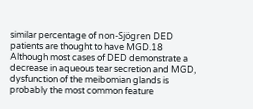similar percentage of non-Sjögren DED patients are thought to have MGD.18 Although most cases of DED demonstrate a decrease in aqueous tear secretion and MGD, dysfunction of the meibomian glands is probably the most common feature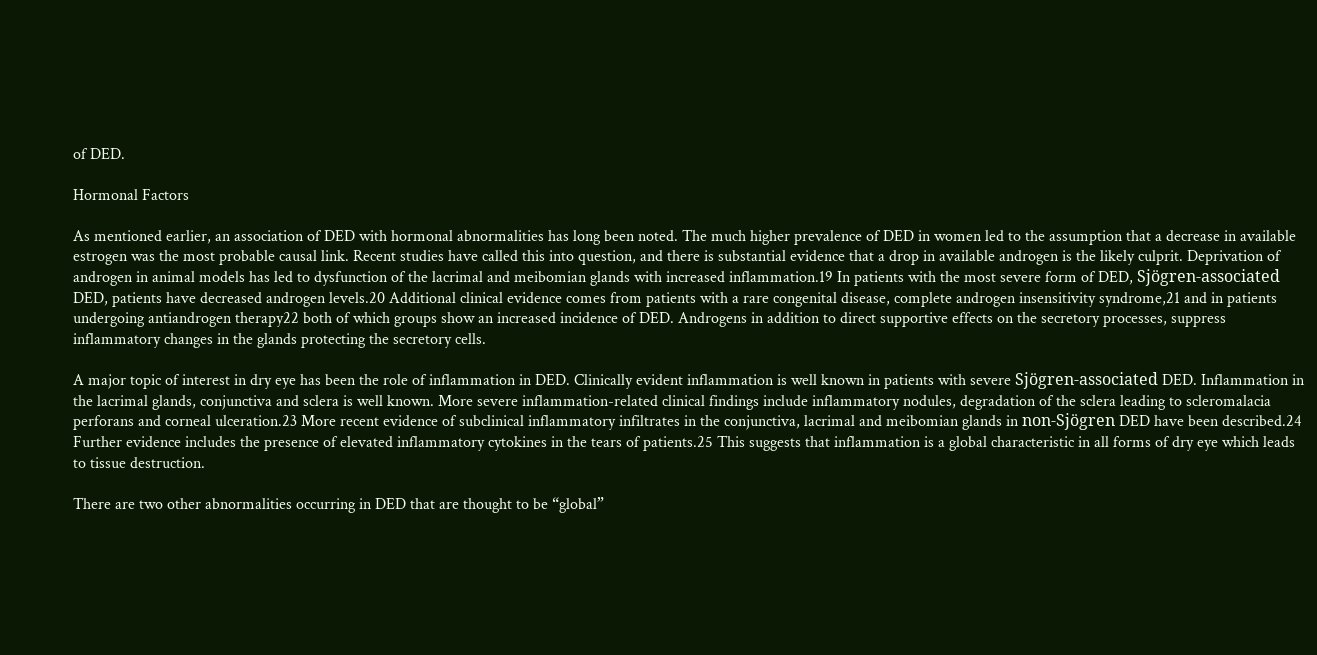of DED.

Hormonal Factors

As mentioned earlier, an association of DED with hormonal abnormalities has long been noted. The much higher prevalence of DED in women led to the assumption that a decrease in available estrogen was the most probable causal link. Recent studies have called this into question, and there is substantial evidence that a drop in available androgen is the likely culprit. Deprivation of androgen in animal models has led to dysfunction of the lacrimal and meibomian glands with increased inflammation.19 In patients with the most severe form of DED, Sjögren-associated DED, patients have decreased androgen levels.20 Additional clinical evidence comes from patients with a rare congenital disease, complete androgen insensitivity syndrome,21 and in patients undergoing antiandrogen therapy22 both of which groups show an increased incidence of DED. Androgens in addition to direct supportive effects on the secretory processes, suppress inflammatory changes in the glands protecting the secretory cells.

A major topic of interest in dry eye has been the role of inflammation in DED. Clinically evident inflammation is well known in patients with severe Sjögren-associated DED. Inflammation in the lacrimal glands, conjunctiva and sclera is well known. More severe inflammation-related clinical findings include inflammatory nodules, degradation of the sclera leading to scleromalacia perforans and corneal ulceration.23 More recent evidence of subclinical inflammatory infiltrates in the conjunctiva, lacrimal and meibomian glands in non-Sjögren DED have been described.24 Further evidence includes the presence of elevated inflammatory cytokines in the tears of patients.25 This suggests that inflammation is a global characteristic in all forms of dry eye which leads to tissue destruction.

There are two other abnormalities occurring in DED that are thought to be “global”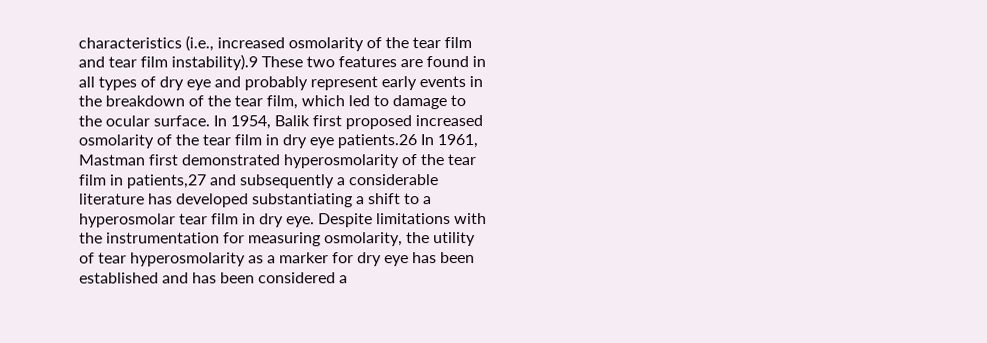characteristics (i.e., increased osmolarity of the tear film and tear film instability).9 These two features are found in all types of dry eye and probably represent early events in the breakdown of the tear film, which led to damage to the ocular surface. In 1954, Balik first proposed increased osmolarity of the tear film in dry eye patients.26 In 1961, Mastman first demonstrated hyperosmolarity of the tear film in patients,27 and subsequently a considerable literature has developed substantiating a shift to a hyperosmolar tear film in dry eye. Despite limitations with the instrumentation for measuring osmolarity, the utility of tear hyperosmolarity as a marker for dry eye has been established and has been considered a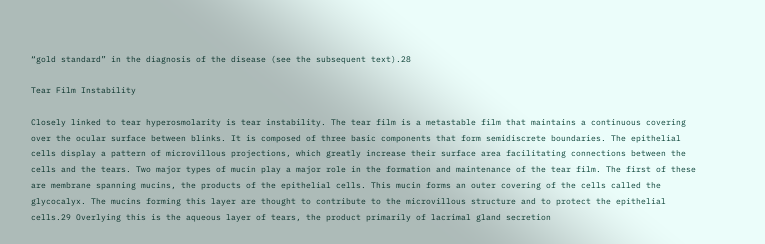“gold standard” in the diagnosis of the disease (see the subsequent text).28

Tear Film Instability

Closely linked to tear hyperosmolarity is tear instability. The tear film is a metastable film that maintains a continuous covering over the ocular surface between blinks. It is composed of three basic components that form semidiscrete boundaries. The epithelial cells display a pattern of microvillous projections, which greatly increase their surface area facilitating connections between the cells and the tears. Two major types of mucin play a major role in the formation and maintenance of the tear film. The first of these are membrane spanning mucins, the products of the epithelial cells. This mucin forms an outer covering of the cells called the glycocalyx. The mucins forming this layer are thought to contribute to the microvillous structure and to protect the epithelial cells.29 Overlying this is the aqueous layer of tears, the product primarily of lacrimal gland secretion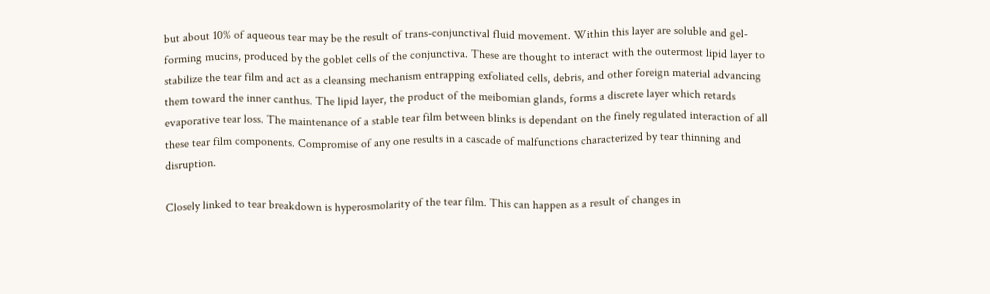but about 10% of aqueous tear may be the result of trans-conjunctival fluid movement. Within this layer are soluble and gel-forming mucins, produced by the goblet cells of the conjunctiva. These are thought to interact with the outermost lipid layer to stabilize the tear film and act as a cleansing mechanism entrapping exfoliated cells, debris, and other foreign material advancing them toward the inner canthus. The lipid layer, the product of the meibomian glands, forms a discrete layer which retards evaporative tear loss. The maintenance of a stable tear film between blinks is dependant on the finely regulated interaction of all these tear film components. Compromise of any one results in a cascade of malfunctions characterized by tear thinning and disruption.

Closely linked to tear breakdown is hyperosmolarity of the tear film. This can happen as a result of changes in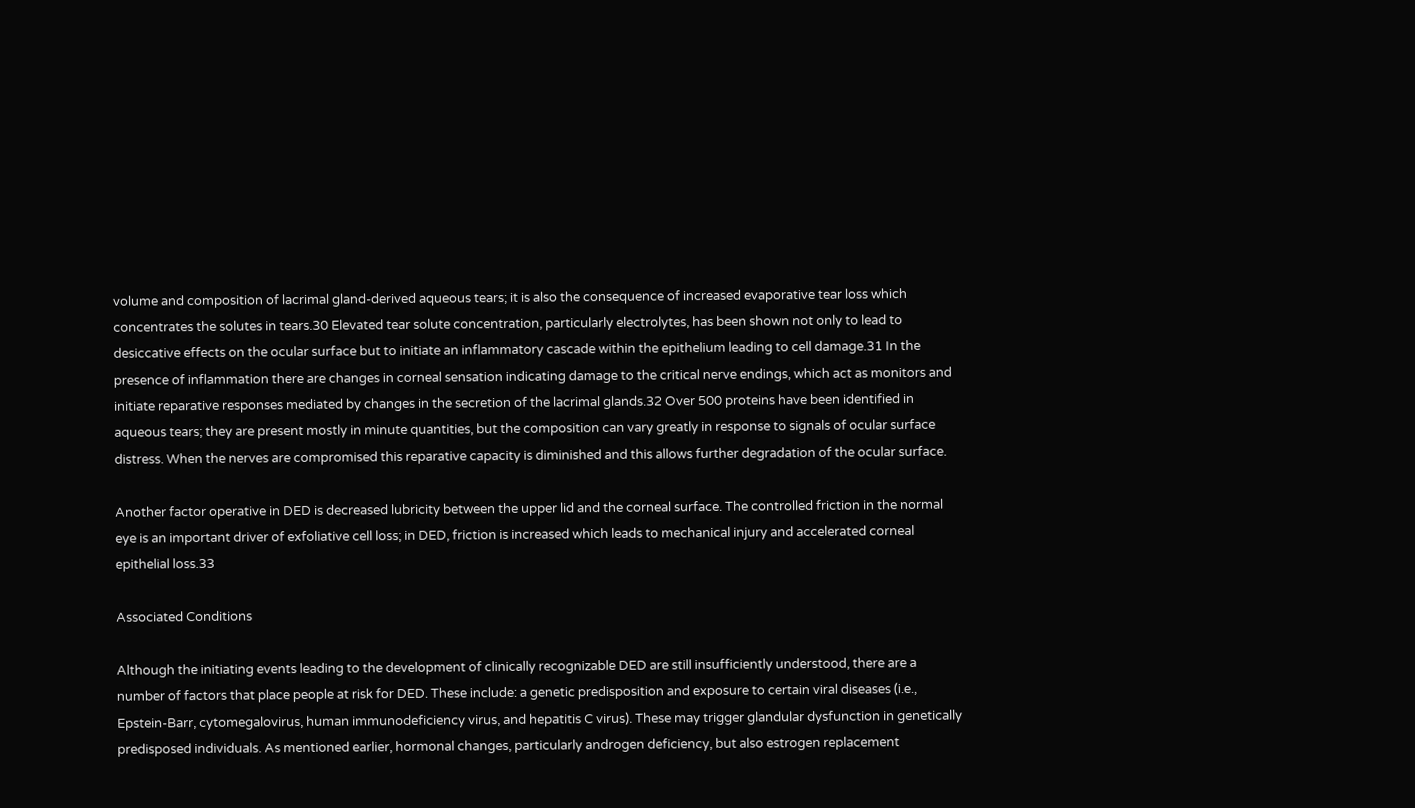volume and composition of lacrimal gland-derived aqueous tears; it is also the consequence of increased evaporative tear loss which concentrates the solutes in tears.30 Elevated tear solute concentration, particularly electrolytes, has been shown not only to lead to desiccative effects on the ocular surface but to initiate an inflammatory cascade within the epithelium leading to cell damage.31 In the presence of inflammation there are changes in corneal sensation indicating damage to the critical nerve endings, which act as monitors and initiate reparative responses mediated by changes in the secretion of the lacrimal glands.32 Over 500 proteins have been identified in aqueous tears; they are present mostly in minute quantities, but the composition can vary greatly in response to signals of ocular surface distress. When the nerves are compromised this reparative capacity is diminished and this allows further degradation of the ocular surface.

Another factor operative in DED is decreased lubricity between the upper lid and the corneal surface. The controlled friction in the normal eye is an important driver of exfoliative cell loss; in DED, friction is increased which leads to mechanical injury and accelerated corneal epithelial loss.33

Associated Conditions

Although the initiating events leading to the development of clinically recognizable DED are still insufficiently understood, there are a number of factors that place people at risk for DED. These include: a genetic predisposition and exposure to certain viral diseases (i.e., Epstein-Barr, cytomegalovirus, human immunodeficiency virus, and hepatitis C virus). These may trigger glandular dysfunction in genetically predisposed individuals. As mentioned earlier, hormonal changes, particularly androgen deficiency, but also estrogen replacement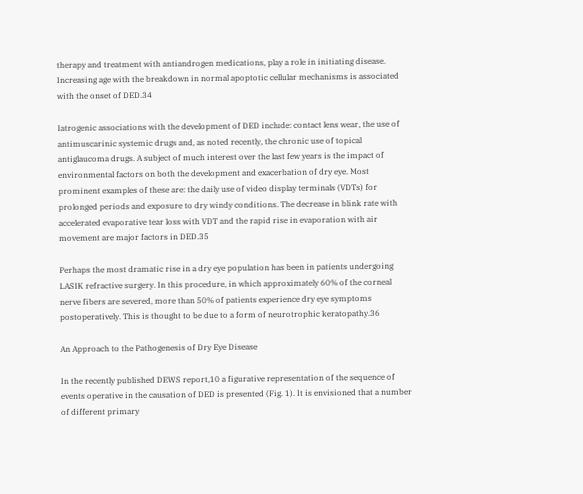therapy and treatment with antiandrogen medications, play a role in initiating disease. Increasing age with the breakdown in normal apoptotic cellular mechanisms is associated with the onset of DED.34

Iatrogenic associations with the development of DED include: contact lens wear, the use of antimuscarinic systemic drugs and, as noted recently, the chronic use of topical antiglaucoma drugs. A subject of much interest over the last few years is the impact of environmental factors on both the development and exacerbation of dry eye. Most prominent examples of these are: the daily use of video display terminals (VDTs) for prolonged periods and exposure to dry windy conditions. The decrease in blink rate with accelerated evaporative tear loss with VDT and the rapid rise in evaporation with air movement are major factors in DED.35

Perhaps the most dramatic rise in a dry eye population has been in patients undergoing LASIK refractive surgery. In this procedure, in which approximately 60% of the corneal nerve fibers are severed, more than 50% of patients experience dry eye symptoms postoperatively. This is thought to be due to a form of neurotrophic keratopathy.36

An Approach to the Pathogenesis of Dry Eye Disease

In the recently published DEWS report,10 a figurative representation of the sequence of events operative in the causation of DED is presented (Fig. 1). It is envisioned that a number of different primary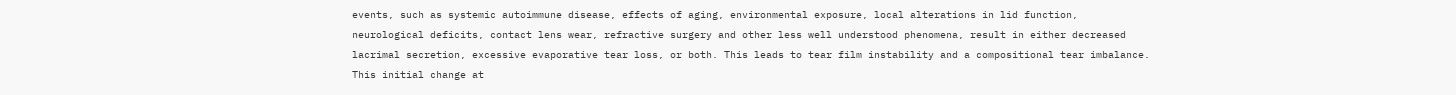events, such as systemic autoimmune disease, effects of aging, environmental exposure, local alterations in lid function, neurological deficits, contact lens wear, refractive surgery and other less well understood phenomena, result in either decreased lacrimal secretion, excessive evaporative tear loss, or both. This leads to tear film instability and a compositional tear imbalance. This initial change at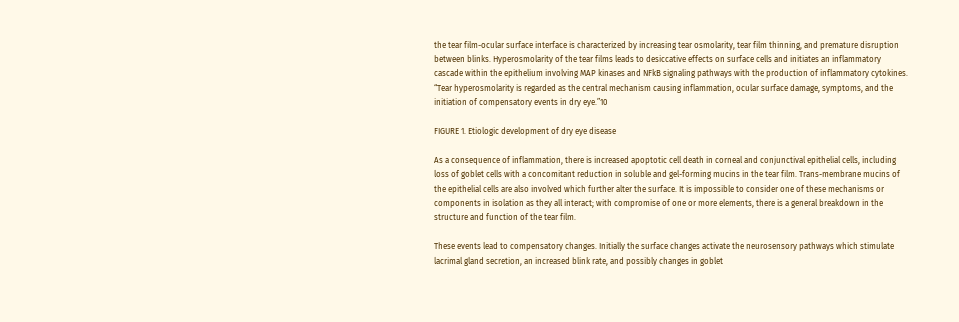the tear film-ocular surface interface is characterized by increasing tear osmolarity, tear film thinning, and premature disruption between blinks. Hyperosmolarity of the tear films leads to desiccative effects on surface cells and initiates an inflammatory cascade within the epithelium involving MAP kinases and NFkB signaling pathways with the production of inflammatory cytokines. “Tear hyperosmolarity is regarded as the central mechanism causing inflammation, ocular surface damage, symptoms, and the initiation of compensatory events in dry eye.”10

FIGURE 1. Etiologic development of dry eye disease

As a consequence of inflammation, there is increased apoptotic cell death in corneal and conjunctival epithelial cells, including loss of goblet cells with a concomitant reduction in soluble and gel-forming mucins in the tear film. Trans-membrane mucins of the epithelial cells are also involved which further alter the surface. It is impossible to consider one of these mechanisms or components in isolation as they all interact; with compromise of one or more elements, there is a general breakdown in the structure and function of the tear film.

These events lead to compensatory changes. Initially the surface changes activate the neurosensory pathways which stimulate lacrimal gland secretion, an increased blink rate, and possibly changes in goblet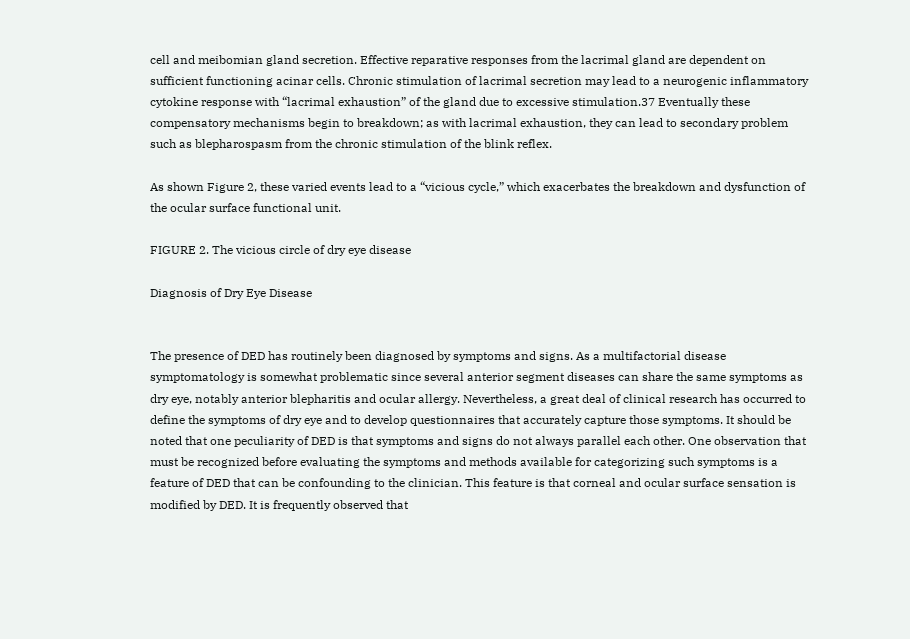cell and meibomian gland secretion. Effective reparative responses from the lacrimal gland are dependent on sufficient functioning acinar cells. Chronic stimulation of lacrimal secretion may lead to a neurogenic inflammatory cytokine response with “lacrimal exhaustion” of the gland due to excessive stimulation.37 Eventually these compensatory mechanisms begin to breakdown; as with lacrimal exhaustion, they can lead to secondary problem such as blepharospasm from the chronic stimulation of the blink reflex.

As shown Figure 2, these varied events lead to a “vicious cycle,” which exacerbates the breakdown and dysfunction of the ocular surface functional unit.

FIGURE 2. The vicious circle of dry eye disease

Diagnosis of Dry Eye Disease


The presence of DED has routinely been diagnosed by symptoms and signs. As a multifactorial disease symptomatology is somewhat problematic since several anterior segment diseases can share the same symptoms as dry eye, notably anterior blepharitis and ocular allergy. Nevertheless, a great deal of clinical research has occurred to define the symptoms of dry eye and to develop questionnaires that accurately capture those symptoms. It should be noted that one peculiarity of DED is that symptoms and signs do not always parallel each other. One observation that must be recognized before evaluating the symptoms and methods available for categorizing such symptoms is a feature of DED that can be confounding to the clinician. This feature is that corneal and ocular surface sensation is modified by DED. It is frequently observed that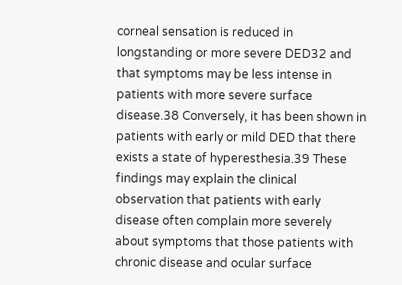corneal sensation is reduced in longstanding or more severe DED32 and that symptoms may be less intense in patients with more severe surface disease.38 Conversely, it has been shown in patients with early or mild DED that there exists a state of hyperesthesia.39 These findings may explain the clinical observation that patients with early disease often complain more severely about symptoms that those patients with chronic disease and ocular surface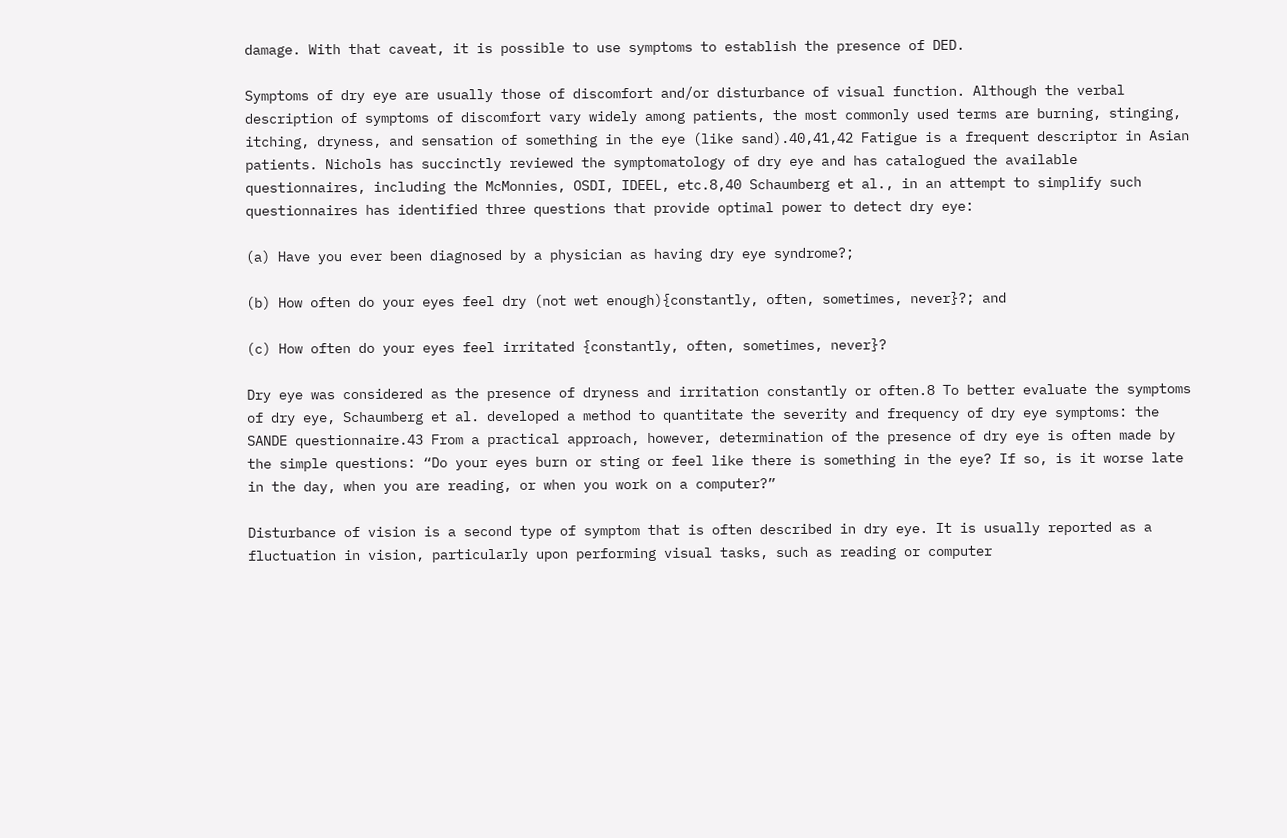damage. With that caveat, it is possible to use symptoms to establish the presence of DED.

Symptoms of dry eye are usually those of discomfort and/or disturbance of visual function. Although the verbal description of symptoms of discomfort vary widely among patients, the most commonly used terms are burning, stinging, itching, dryness, and sensation of something in the eye (like sand).40,41,42 Fatigue is a frequent descriptor in Asian patients. Nichols has succinctly reviewed the symptomatology of dry eye and has catalogued the available questionnaires, including the McMonnies, OSDI, IDEEL, etc.8,40 Schaumberg et al., in an attempt to simplify such questionnaires has identified three questions that provide optimal power to detect dry eye:

(a) Have you ever been diagnosed by a physician as having dry eye syndrome?;

(b) How often do your eyes feel dry (not wet enough){constantly, often, sometimes, never}?; and

(c) How often do your eyes feel irritated {constantly, often, sometimes, never}?

Dry eye was considered as the presence of dryness and irritation constantly or often.8 To better evaluate the symptoms of dry eye, Schaumberg et al. developed a method to quantitate the severity and frequency of dry eye symptoms: the SANDE questionnaire.43 From a practical approach, however, determination of the presence of dry eye is often made by the simple questions: “Do your eyes burn or sting or feel like there is something in the eye? If so, is it worse late in the day, when you are reading, or when you work on a computer?”

Disturbance of vision is a second type of symptom that is often described in dry eye. It is usually reported as a fluctuation in vision, particularly upon performing visual tasks, such as reading or computer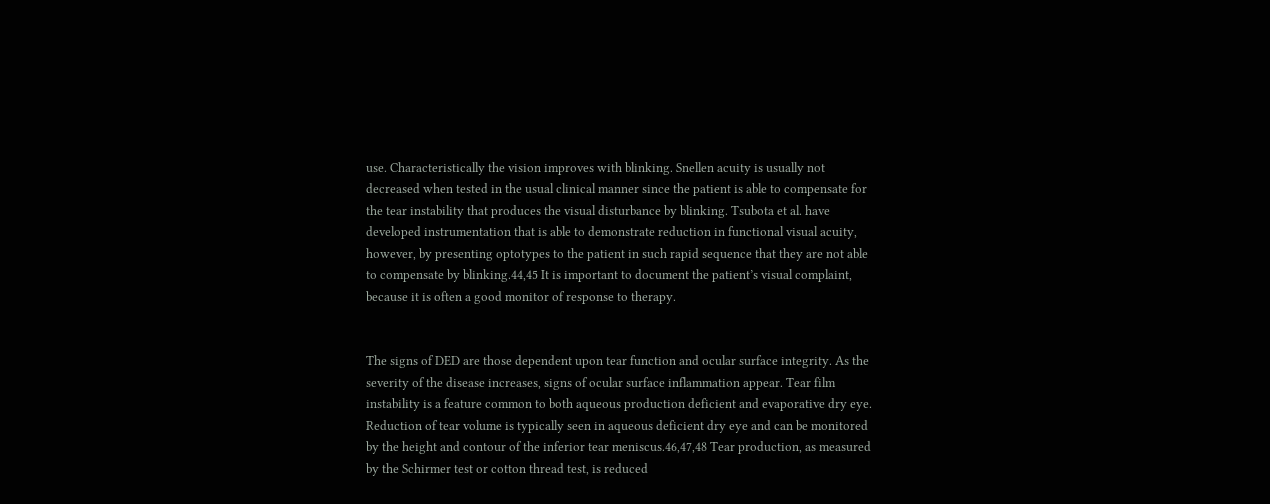use. Characteristically the vision improves with blinking. Snellen acuity is usually not decreased when tested in the usual clinical manner since the patient is able to compensate for the tear instability that produces the visual disturbance by blinking. Tsubota et al. have developed instrumentation that is able to demonstrate reduction in functional visual acuity, however, by presenting optotypes to the patient in such rapid sequence that they are not able to compensate by blinking.44,45 It is important to document the patient’s visual complaint, because it is often a good monitor of response to therapy.


The signs of DED are those dependent upon tear function and ocular surface integrity. As the severity of the disease increases, signs of ocular surface inflammation appear. Tear film instability is a feature common to both aqueous production deficient and evaporative dry eye. Reduction of tear volume is typically seen in aqueous deficient dry eye and can be monitored by the height and contour of the inferior tear meniscus.46,47,48 Tear production, as measured by the Schirmer test or cotton thread test, is reduced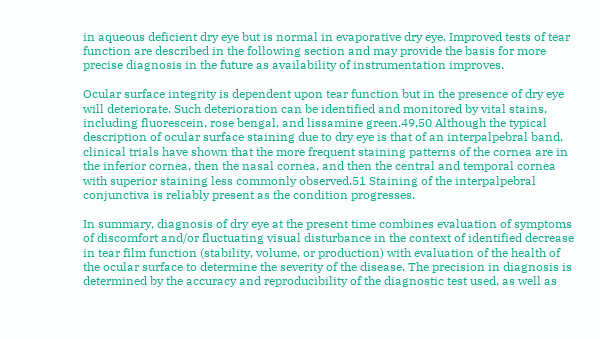in aqueous deficient dry eye but is normal in evaporative dry eye. Improved tests of tear function are described in the following section and may provide the basis for more precise diagnosis in the future as availability of instrumentation improves.

Ocular surface integrity is dependent upon tear function but in the presence of dry eye will deteriorate. Such deterioration can be identified and monitored by vital stains, including fluorescein, rose bengal, and lissamine green.49,50 Although the typical description of ocular surface staining due to dry eye is that of an interpalpebral band, clinical trials have shown that the more frequent staining patterns of the cornea are in the inferior cornea, then the nasal cornea, and then the central and temporal cornea with superior staining less commonly observed.51 Staining of the interpalpebral conjunctiva is reliably present as the condition progresses.

In summary, diagnosis of dry eye at the present time combines evaluation of symptoms of discomfort and/or fluctuating visual disturbance in the context of identified decrease in tear film function (stability, volume, or production) with evaluation of the health of the ocular surface to determine the severity of the disease. The precision in diagnosis is determined by the accuracy and reproducibility of the diagnostic test used, as well as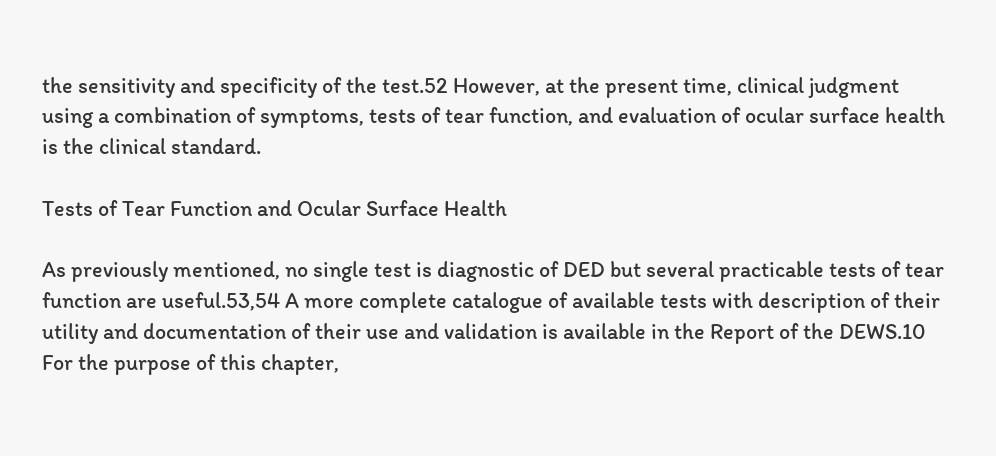the sensitivity and specificity of the test.52 However, at the present time, clinical judgment using a combination of symptoms, tests of tear function, and evaluation of ocular surface health is the clinical standard.

Tests of Tear Function and Ocular Surface Health

As previously mentioned, no single test is diagnostic of DED but several practicable tests of tear function are useful.53,54 A more complete catalogue of available tests with description of their utility and documentation of their use and validation is available in the Report of the DEWS.10 For the purpose of this chapter,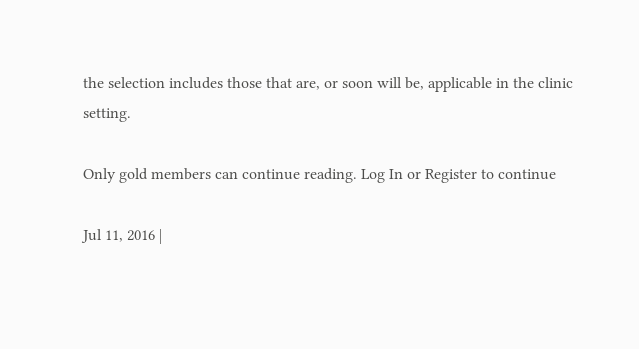the selection includes those that are, or soon will be, applicable in the clinic setting.

Only gold members can continue reading. Log In or Register to continue

Jul 11, 2016 |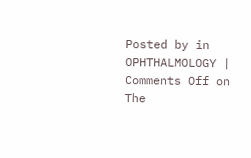Posted by in OPHTHALMOLOGY | Comments Off on The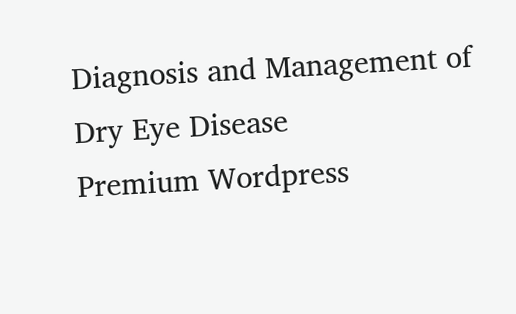Diagnosis and Management of Dry Eye Disease
Premium Wordpress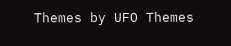Themes by UFO Themes